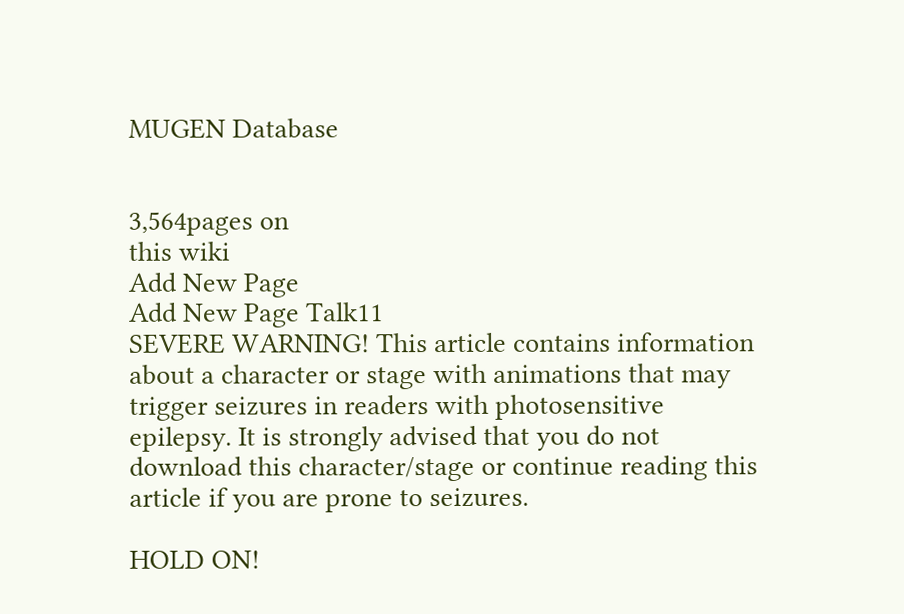MUGEN Database


3,564pages on
this wiki
Add New Page
Add New Page Talk11
SEVERE WARNING! This article contains information about a character or stage with animations that may trigger seizures in readers with photosensitive epilepsy. It is strongly advised that you do not download this character/stage or continue reading this article if you are prone to seizures.

HOLD ON!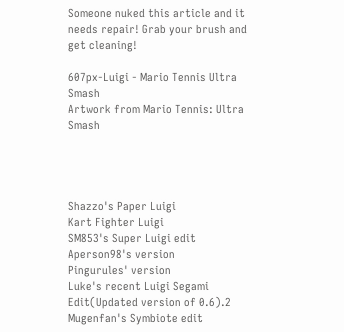Someone nuked this article and it needs repair! Grab your brush and get cleaning!

607px-Luigi - Mario Tennis Ultra Smash
Artwork from Mario Tennis: Ultra Smash




Shazzo's Paper Luigi
Kart Fighter Luigi
SM853's Super Luigi edit
Aperson98's version
Pingurules' version
Luke's recent Luigi Segami Edit(Updated version of 0.6).2
Mugenfan's Symbiote edit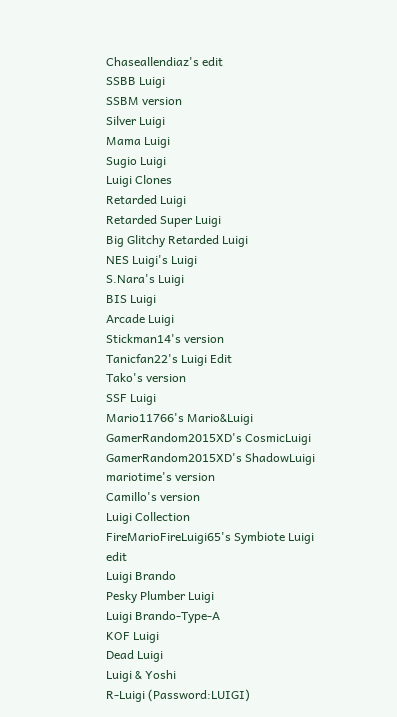Chaseallendiaz's edit
SSBB Luigi
SSBM version
Silver Luigi
Mama Luigi
Sugio Luigi
Luigi Clones
Retarded Luigi
Retarded Super Luigi
Big Glitchy Retarded Luigi
NES Luigi's Luigi
S.Nara's Luigi
BIS Luigi
Arcade Luigi
Stickman14's version
Tanicfan22's Luigi Edit
Tako's version
SSF Luigi
Mario11766's Mario&Luigi
GamerRandom2015XD's CosmicLuigi
GamerRandom2015XD's ShadowLuigi
mariotime's version
Camillo's version
Luigi Collection
FireMarioFireLuigi65's Symbiote Luigi edit
Luigi Brando
Pesky Plumber Luigi
Luigi Brando-Type-A
KOF Luigi
Dead Luigi
Luigi & Yoshi
R-Luigi (Password:LUIGI)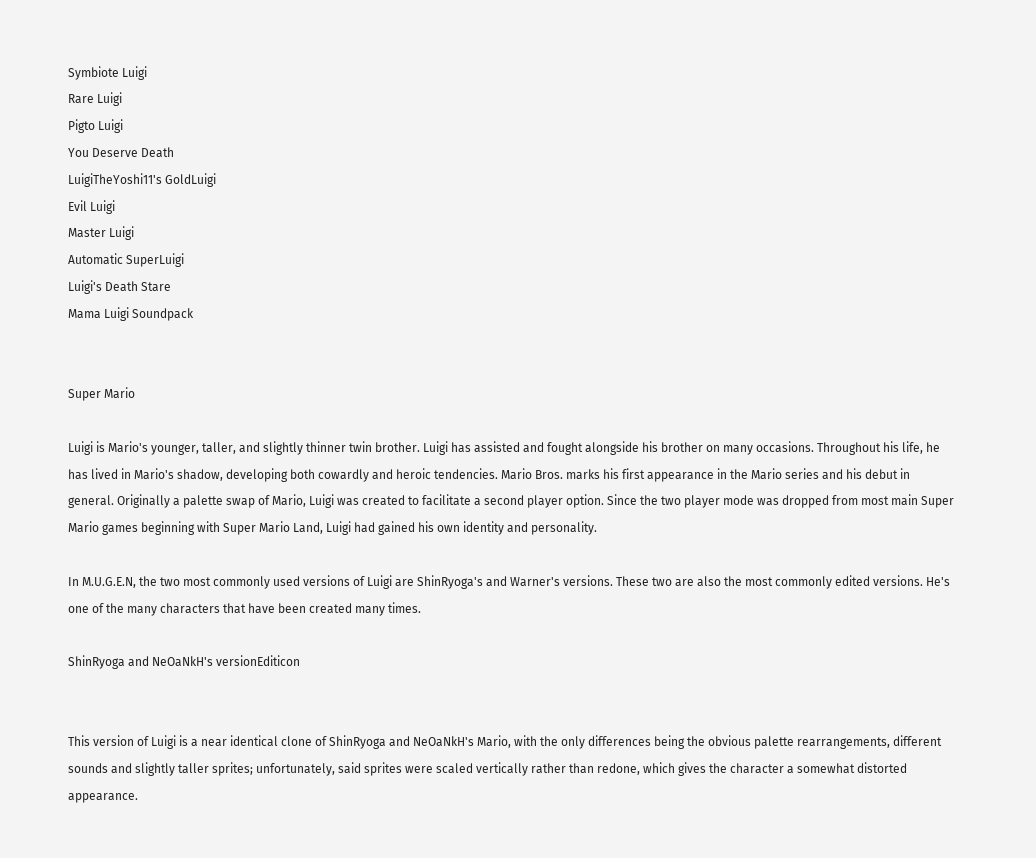Symbiote Luigi
Rare Luigi
Pigto Luigi
You Deserve Death
LuigiTheYoshi11's GoldLuigi
Evil Luigi
Master Luigi
Automatic SuperLuigi
Luigi's Death Stare
Mama Luigi Soundpack


Super Mario

Luigi is Mario's younger, taller, and slightly thinner twin brother. Luigi has assisted and fought alongside his brother on many occasions. Throughout his life, he has lived in Mario's shadow, developing both cowardly and heroic tendencies. Mario Bros. marks his first appearance in the Mario series and his debut in general. Originally a palette swap of Mario, Luigi was created to facilitate a second player option. Since the two player mode was dropped from most main Super Mario games beginning with Super Mario Land, Luigi had gained his own identity and personality.

In M.U.G.E.N, the two most commonly used versions of Luigi are ShinRyoga's and Warner's versions. These two are also the most commonly edited versions. He's one of the many characters that have been created many times.

ShinRyoga and NeOaNkH's versionEditicon


This version of Luigi is a near identical clone of ShinRyoga and NeOaNkH's Mario, with the only differences being the obvious palette rearrangements, different sounds and slightly taller sprites; unfortunately, said sprites were scaled vertically rather than redone, which gives the character a somewhat distorted appearance.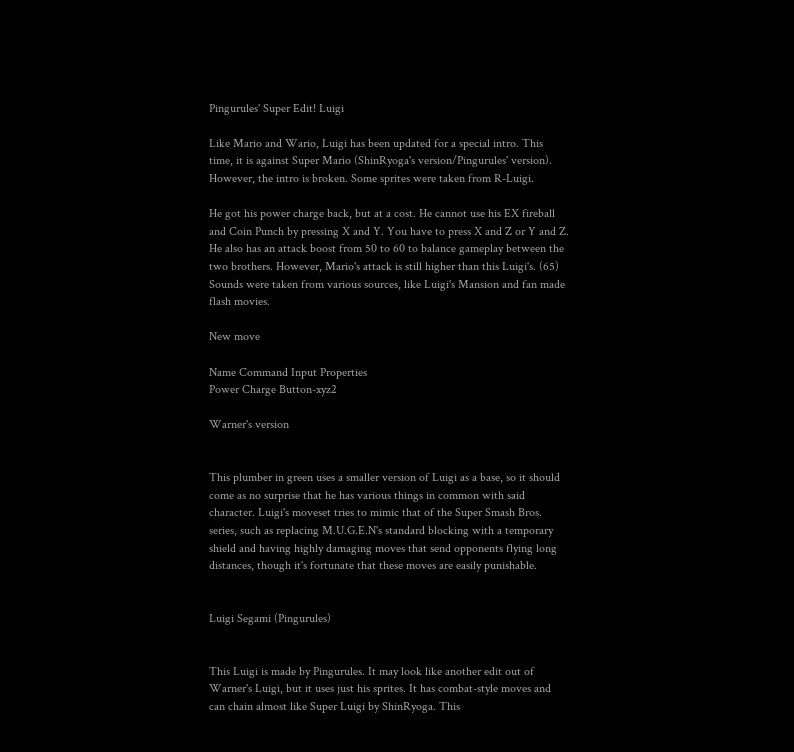Pingurules' Super Edit! Luigi

Like Mario and Wario, Luigi has been updated for a special intro. This time, it is against Super Mario (ShinRyoga's version/Pingurules' version). However, the intro is broken. Some sprites were taken from R-Luigi.

He got his power charge back, but at a cost. He cannot use his EX fireball and Coin Punch by pressing X and Y. You have to press X and Z or Y and Z. He also has an attack boost from 50 to 60 to balance gameplay between the two brothers. However, Mario's attack is still higher than this Luigi's. (65) Sounds were taken from various sources, like Luigi's Mansion and fan made flash movies.

New move

Name Command Input Properties
Power Charge Button-xyz2

Warner's version


This plumber in green uses a smaller version of Luigi as a base, so it should come as no surprise that he has various things in common with said character. Luigi's moveset tries to mimic that of the Super Smash Bros. series, such as replacing M.U.G.E.N's standard blocking with a temporary shield and having highly damaging moves that send opponents flying long distances, though it's fortunate that these moves are easily punishable.


Luigi Segami (Pingurules)


This Luigi is made by Pingurules. It may look like another edit out of Warner's Luigi, but it uses just his sprites. It has combat-style moves and can chain almost like Super Luigi by ShinRyoga. This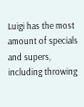Luigi has the most amount of specials and supers, including throwing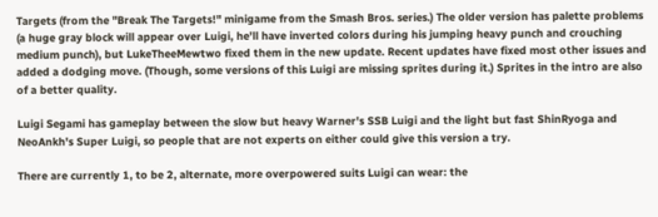Targets (from the "Break The Targets!" minigame from the Smash Bros. series.) The older version has palette problems (a huge gray block will appear over Luigi, he'll have inverted colors during his jumping heavy punch and crouching medium punch), but LukeTheeMewtwo fixed them in the new update. Recent updates have fixed most other issues and added a dodging move. (Though, some versions of this Luigi are missing sprites during it.) Sprites in the intro are also of a better quality.

Luigi Segami has gameplay between the slow but heavy Warner's SSB Luigi and the light but fast ShinRyoga and NeoAnkh's Super Luigi, so people that are not experts on either could give this version a try.

There are currently 1, to be 2, alternate, more overpowered suits Luigi can wear: the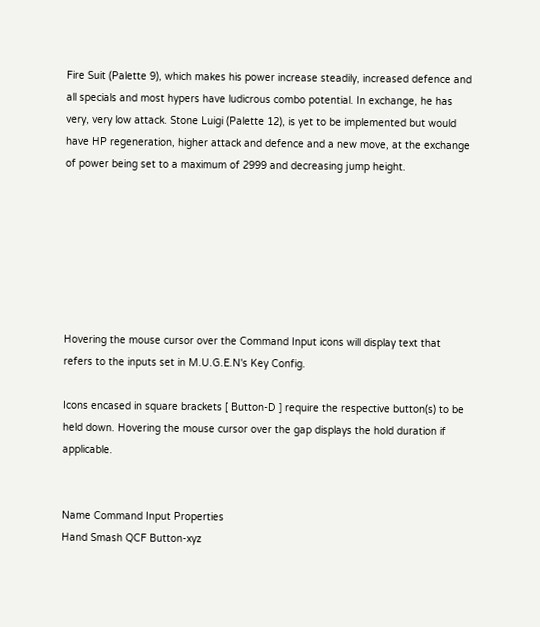Fire Suit (Palette 9), which makes his power increase steadily, increased defence and all specials and most hypers have ludicrous combo potential. In exchange, he has very, very low attack. Stone Luigi (Palette 12), is yet to be implemented but would have HP regeneration, higher attack and defence and a new move, at the exchange of power being set to a maximum of 2999 and decreasing jump height.







Hovering the mouse cursor over the Command Input icons will display text that refers to the inputs set in M.U.G.E.N's Key Config.

Icons encased in square brackets [ Button-D ] require the respective button(s) to be held down. Hovering the mouse cursor over the gap displays the hold duration if applicable.


Name Command Input Properties
Hand Smash QCF Button-xyz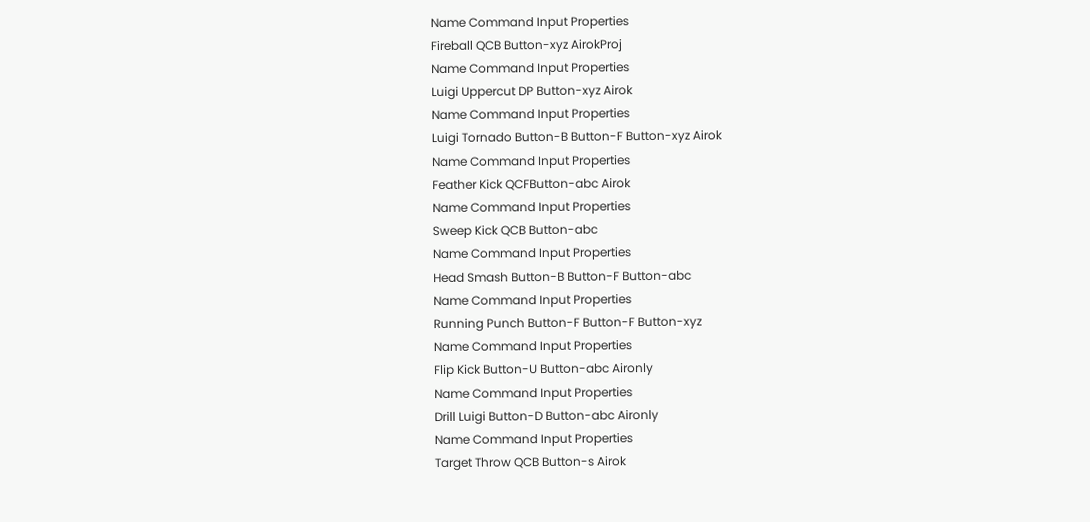Name Command Input Properties
Fireball QCB Button-xyz AirokProj
Name Command Input Properties
Luigi Uppercut DP Button-xyz Airok
Name Command Input Properties
Luigi Tornado Button-B Button-F Button-xyz Airok
Name Command Input Properties
Feather Kick QCFButton-abc Airok
Name Command Input Properties
Sweep Kick QCB Button-abc
Name Command Input Properties
Head Smash Button-B Button-F Button-abc
Name Command Input Properties
Running Punch Button-F Button-F Button-xyz
Name Command Input Properties
Flip Kick Button-U Button-abc Aironly
Name Command Input Properties
Drill Luigi Button-D Button-abc Aironly
Name Command Input Properties
Target Throw QCB Button-s Airok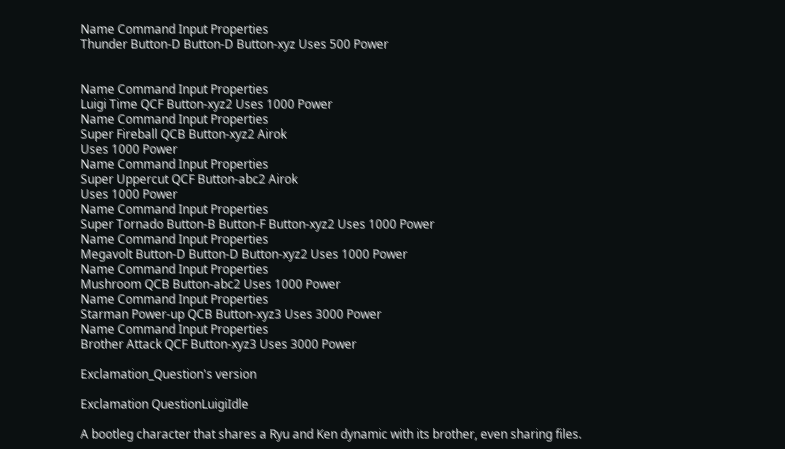Name Command Input Properties
Thunder Button-D Button-D Button-xyz Uses 500 Power


Name Command Input Properties
Luigi Time QCF Button-xyz2 Uses 1000 Power
Name Command Input Properties
Super Fireball QCB Button-xyz2 Airok
Uses 1000 Power
Name Command Input Properties
Super Uppercut QCF Button-abc2 Airok
Uses 1000 Power
Name Command Input Properties
Super Tornado Button-B Button-F Button-xyz2 Uses 1000 Power
Name Command Input Properties
Megavolt Button-D Button-D Button-xyz2 Uses 1000 Power
Name Command Input Properties
Mushroom QCB Button-abc2 Uses 1000 Power
Name Command Input Properties
Starman Power-up QCB Button-xyz3 Uses 3000 Power
Name Command Input Properties
Brother Attack QCF Button-xyz3 Uses 3000 Power

Exclamation_Question's version

Exclamation QuestionLuigiIdle

A bootleg character that shares a Ryu and Ken dynamic with its brother, even sharing files.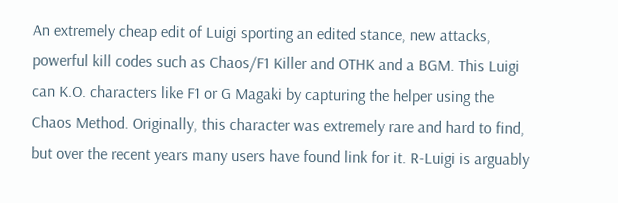An extremely cheap edit of Luigi sporting an edited stance, new attacks, powerful kill codes such as Chaos/F1 Killer and OTHK and a BGM. This Luigi can K.O. characters like F1 or G Magaki by capturing the helper using the Chaos Method. Originally, this character was extremely rare and hard to find, but over the recent years many users have found link for it. R-Luigi is arguably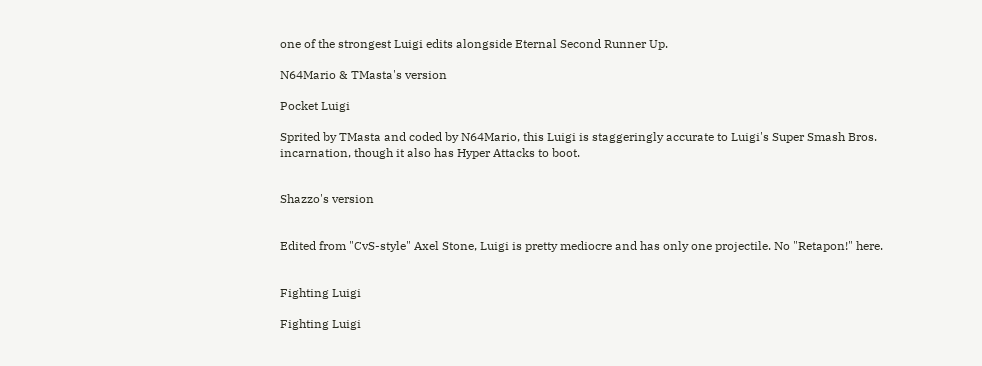one of the strongest Luigi edits alongside Eternal Second Runner Up.

N64Mario & TMasta's version

Pocket Luigi

Sprited by TMasta and coded by N64Mario, this Luigi is staggeringly accurate to Luigi's Super Smash Bros. incarnation, though it also has Hyper Attacks to boot.


Shazzo's version


Edited from "CvS-style" Axel Stone, Luigi is pretty mediocre and has only one projectile. No "Retapon!" here.


Fighting Luigi

Fighting Luigi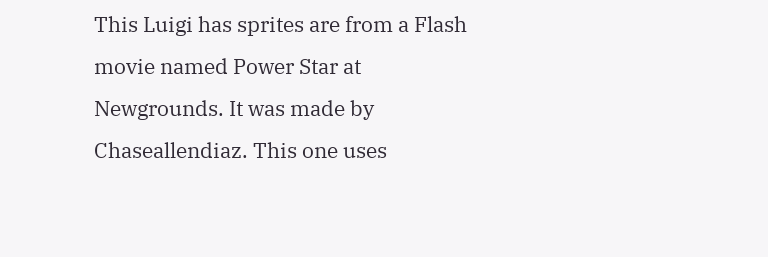This Luigi has sprites are from a Flash movie named Power Star at Newgrounds. It was made by Chaseallendiaz. This one uses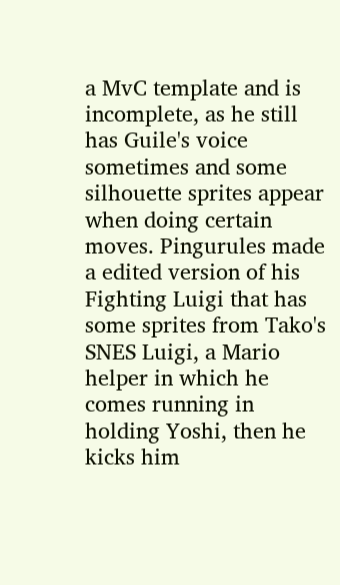a MvC template and is incomplete, as he still has Guile's voice sometimes and some silhouette sprites appear when doing certain moves. Pingurules made a edited version of his Fighting Luigi that has some sprites from Tako's SNES Luigi, a Mario helper in which he comes running in holding Yoshi, then he kicks him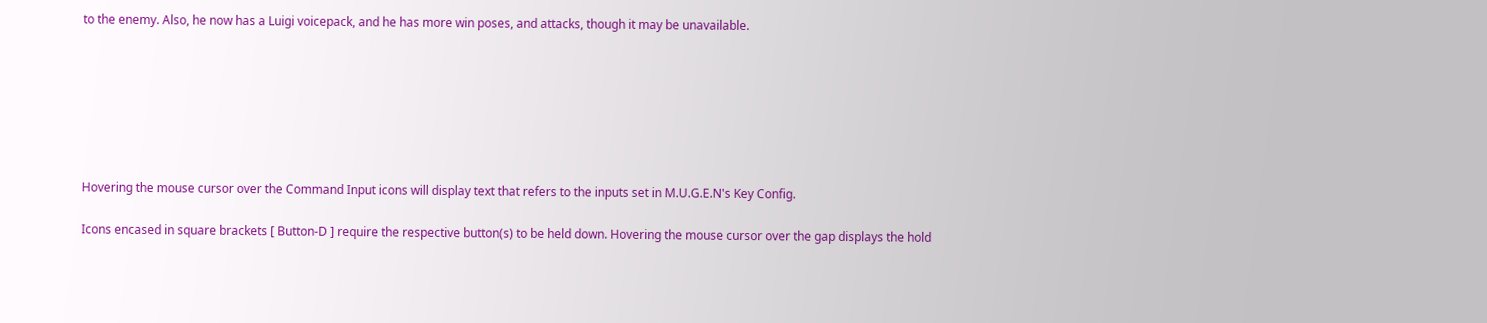to the enemy. Also, he now has a Luigi voicepack, and he has more win poses, and attacks, though it may be unavailable.







Hovering the mouse cursor over the Command Input icons will display text that refers to the inputs set in M.U.G.E.N's Key Config.

Icons encased in square brackets [ Button-D ] require the respective button(s) to be held down. Hovering the mouse cursor over the gap displays the hold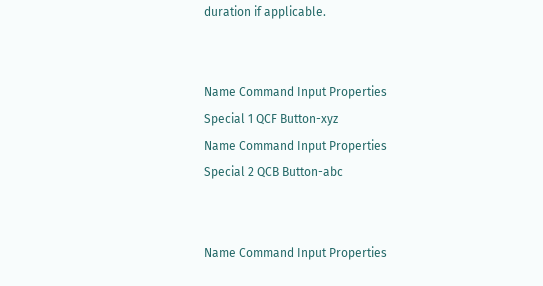duration if applicable.


Name Command Input Properties
Special 1 QCF Button-xyz
Name Command Input Properties
Special 2 QCB Button-abc


Name Command Input Properties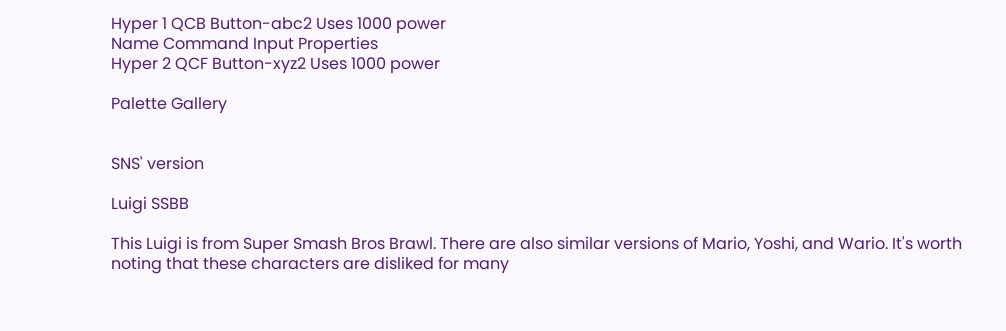Hyper 1 QCB Button-abc2 Uses 1000 power
Name Command Input Properties
Hyper 2 QCF Button-xyz2 Uses 1000 power

Palette Gallery


SNS' version

Luigi SSBB

This Luigi is from Super Smash Bros Brawl. There are also similar versions of Mario, Yoshi, and Wario. It's worth noting that these characters are disliked for many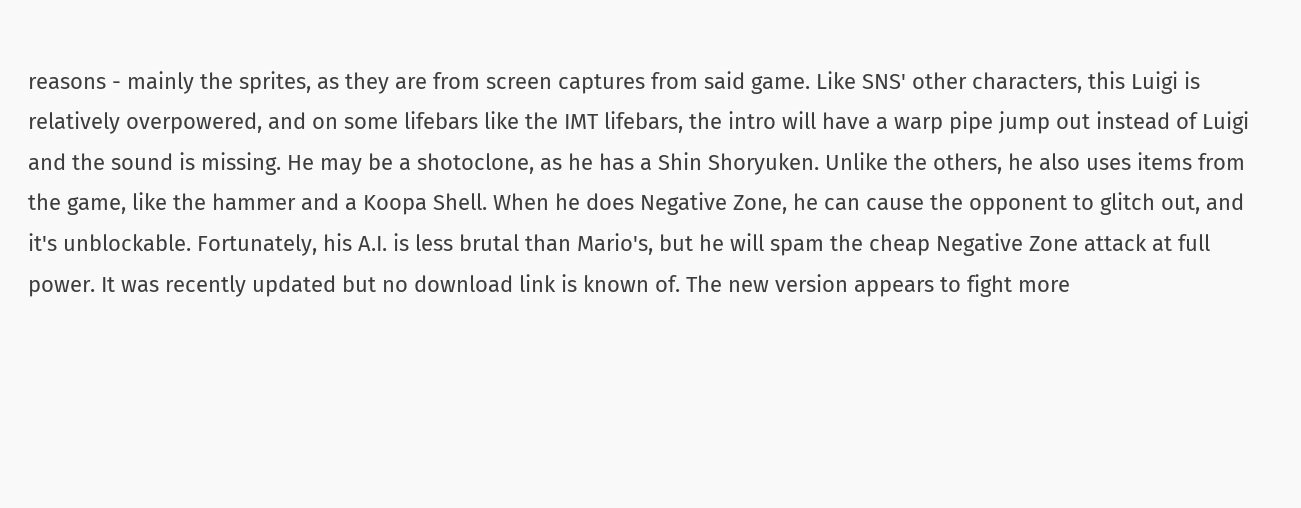reasons - mainly the sprites, as they are from screen captures from said game. Like SNS' other characters, this Luigi is relatively overpowered, and on some lifebars like the IMT lifebars, the intro will have a warp pipe jump out instead of Luigi and the sound is missing. He may be a shotoclone, as he has a Shin Shoryuken. Unlike the others, he also uses items from the game, like the hammer and a Koopa Shell. When he does Negative Zone, he can cause the opponent to glitch out, and it's unblockable. Fortunately, his A.I. is less brutal than Mario's, but he will spam the cheap Negative Zone attack at full power. It was recently updated but no download link is known of. The new version appears to fight more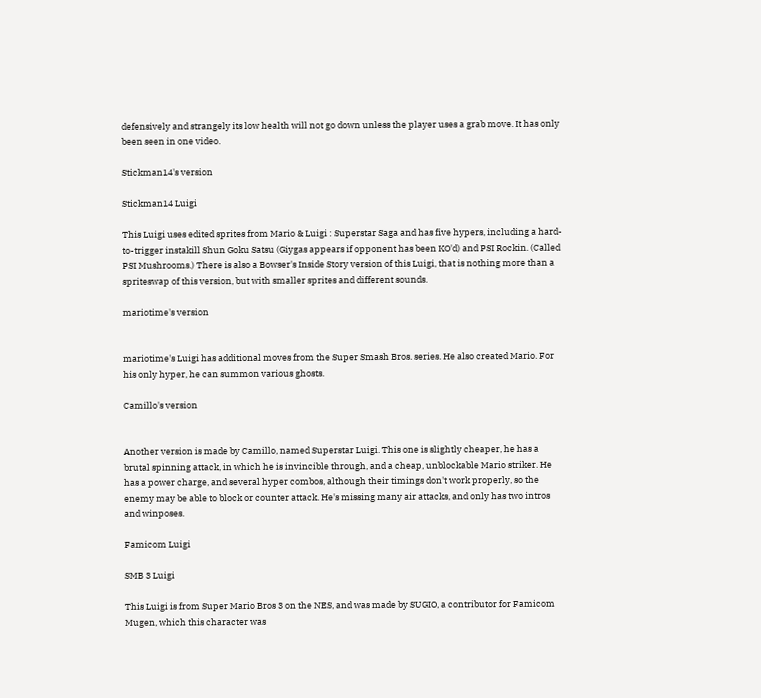defensively and strangely its low health will not go down unless the player uses a grab move. It has only been seen in one video.

Stickman14's version

Stickman14 Luigi

This Luigi uses edited sprites from Mario & Luigi : Superstar Saga and has five hypers, including a hard-to-trigger instakill Shun Goku Satsu (Giygas appears if opponent has been KO'd) and PSI Rockin. (Called PSI Mushrooms.) There is also a Bowser's Inside Story version of this Luigi, that is nothing more than a spriteswap of this version, but with smaller sprites and different sounds.

mariotime's version


mariotime's Luigi has additional moves from the Super Smash Bros. series. He also created Mario. For his only hyper, he can summon various ghosts.

Camillo's version


Another version is made by Camillo, named Superstar Luigi. This one is slightly cheaper, he has a brutal spinning attack, in which he is invincible through, and a cheap, unblockable Mario striker. He has a power charge, and several hyper combos, although their timings don't work properly, so the enemy may be able to block or counter attack. He's missing many air attacks, and only has two intros and winposes.

Famicom Luigi

SMB 3 Luigi

This Luigi is from Super Mario Bros 3 on the NES, and was made by SUGIO, a contributor for Famicom Mugen, which this character was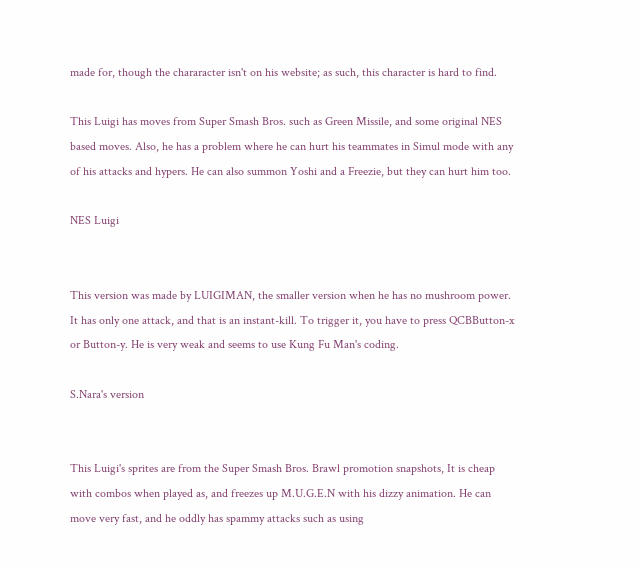made for, though the chararacter isn't on his website; as such, this character is hard to find.

This Luigi has moves from Super Smash Bros. such as Green Missile, and some original NES based moves. Also, he has a problem where he can hurt his teammates in Simul mode with any of his attacks and hypers. He can also summon Yoshi and a Freezie, but they can hurt him too.

NES Luigi


This version was made by LUIGIMAN, the smaller version when he has no mushroom power. It has only one attack, and that is an instant-kill. To trigger it, you have to press QCBButton-x or Button-y. He is very weak and seems to use Kung Fu Man's coding.

S.Nara's version


This Luigi's sprites are from the Super Smash Bros. Brawl promotion snapshots, It is cheap with combos when played as, and freezes up M.U.G.E.N with his dizzy animation. He can move very fast, and he oddly has spammy attacks such as using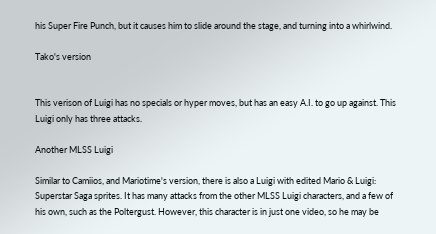his Super Fire Punch, but it causes him to slide around the stage, and turning into a whirlwind.

Tako's version


This verison of Luigi has no specials or hyper moves, but has an easy A.I. to go up against. This Luigi only has three attacks.

Another MLSS Luigi

Similar to Camiios, and Mariotime's version, there is also a Luigi with edited Mario & Luigi: Superstar Saga sprites. It has many attacks from the other MLSS Luigi characters, and a few of his own, such as the Poltergust. However, this character is in just one video, so he may be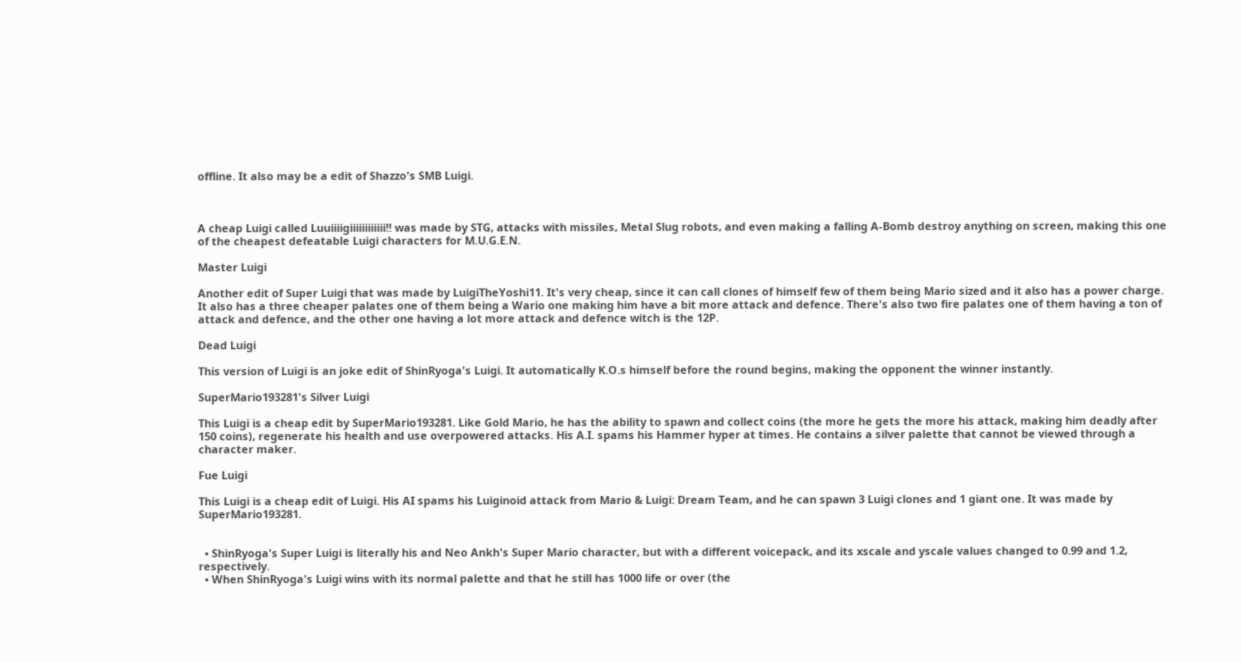offline. It also may be a edit of Shazzo's SMB Luigi.



A cheap Luigi called Luuiiiigiiiiiiiiiiii!! was made by STG, attacks with missiles, Metal Slug robots, and even making a falling A-Bomb destroy anything on screen, making this one of the cheapest defeatable Luigi characters for M.U.G.E.N.

Master Luigi

Another edit of Super Luigi that was made by LuigiTheYoshi11. It's very cheap, since it can call clones of himself few of them being Mario sized and it also has a power charge. It also has a three cheaper palates one of them being a Wario one making him have a bit more attack and defence. There's also two fire palates one of them having a ton of attack and defence, and the other one having a lot more attack and defence witch is the 12P.

Dead Luigi

This version of Luigi is an joke edit of ShinRyoga's Luigi. It automatically K.O.s himself before the round begins, making the opponent the winner instantly.

SuperMario193281's Silver Luigi

This Luigi is a cheap edit by SuperMario193281. Like Gold Mario, he has the ability to spawn and collect coins (the more he gets the more his attack, making him deadly after 150 coins), regenerate his health and use overpowered attacks. His A.I. spams his Hammer hyper at times. He contains a silver palette that cannot be viewed through a character maker.

Fue Luigi

This Luigi is a cheap edit of Luigi. His AI spams his Luiginoid attack from Mario & Luigi: Dream Team, and he can spawn 3 Luigi clones and 1 giant one. It was made by SuperMario193281.


  • ShinRyoga's Super Luigi is literally his and Neo Ankh's Super Mario character, but with a different voicepack, and its xscale and yscale values changed to 0.99 and 1.2, respectively.
  • When ShinRyoga's Luigi wins with its normal palette and that he still has 1000 life or over (the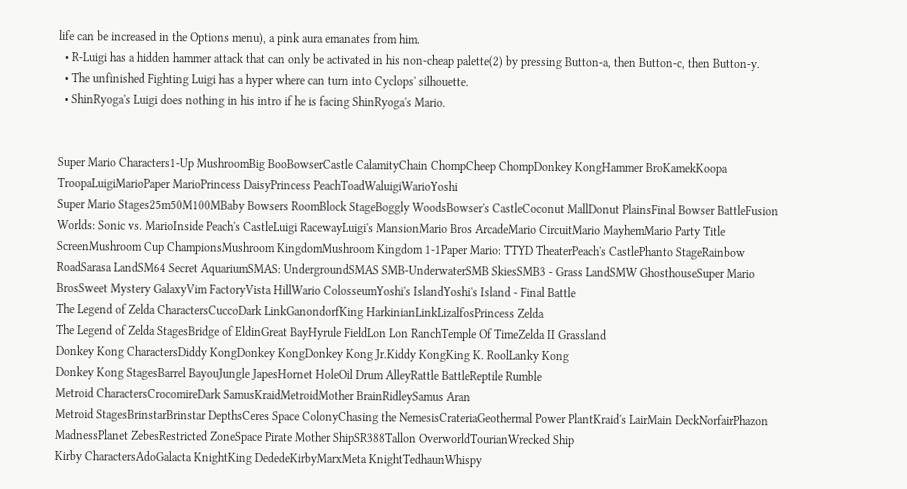life can be increased in the Options menu), a pink aura emanates from him.
  • R-Luigi has a hidden hammer attack that can only be activated in his non-cheap palette(2) by pressing Button-a, then Button-c, then Button-y.
  • The unfinished Fighting Luigi has a hyper where can turn into Cyclops' silhouette.
  • ShinRyoga's Luigi does nothing in his intro if he is facing ShinRyoga's Mario.


Super Mario Characters1-Up MushroomBig BooBowserCastle CalamityChain ChompCheep ChompDonkey KongHammer BroKamekKoopa TroopaLuigiMarioPaper MarioPrincess DaisyPrincess PeachToadWaluigiWarioYoshi
Super Mario Stages25m50M100MBaby Bowsers RoomBlock StageBoggly WoodsBowser's CastleCoconut MallDonut PlainsFinal Bowser BattleFusion Worlds: Sonic vs. MarioInside Peach's CastleLuigi RacewayLuigi's MansionMario Bros ArcadeMario CircuitMario MayhemMario Party Title ScreenMushroom Cup ChampionsMushroom KingdomMushroom Kingdom 1-1Paper Mario: TTYD TheaterPeach's CastlePhanto StageRainbow RoadSarasa LandSM64 Secret AquariumSMAS: UndergroundSMAS SMB-UnderwaterSMB SkiesSMB3 - Grass LandSMW GhosthouseSuper Mario BrosSweet Mystery GalaxyVim FactoryVista HillWario ColosseumYoshi's IslandYoshi's Island - Final Battle
The Legend of Zelda CharactersCuccoDark LinkGanondorfKing HarkinianLinkLizalfosPrincess Zelda
The Legend of Zelda StagesBridge of EldinGreat BayHyrule FieldLon Lon RanchTemple Of TimeZelda II Grassland
Donkey Kong CharactersDiddy KongDonkey KongDonkey Kong Jr.Kiddy KongKing K. RoolLanky Kong
Donkey Kong StagesBarrel BayouJungle JapesHornet HoleOil Drum AlleyRattle BattleReptile Rumble
Metroid CharactersCrocomireDark SamusKraidMetroidMother BrainRidleySamus Aran
Metroid StagesBrinstarBrinstar DepthsCeres Space ColonyChasing the NemesisCrateriaGeothermal Power PlantKraid's LairMain DeckNorfairPhazon MadnessPlanet ZebesRestricted ZoneSpace Pirate Mother ShipSR388Tallon OverworldTourianWrecked Ship
Kirby CharactersAdoGalacta KnightKing DededeKirbyMarxMeta KnightTedhaunWhispy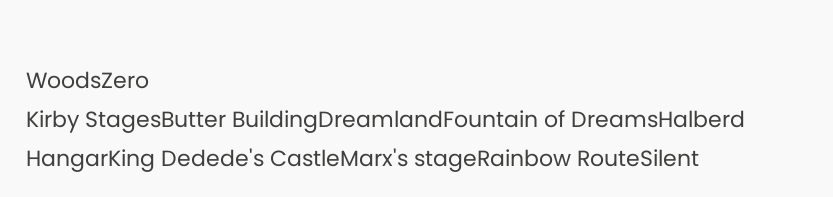WoodsZero
Kirby StagesButter BuildingDreamlandFountain of DreamsHalberd HangarKing Dedede's CastleMarx's stageRainbow RouteSilent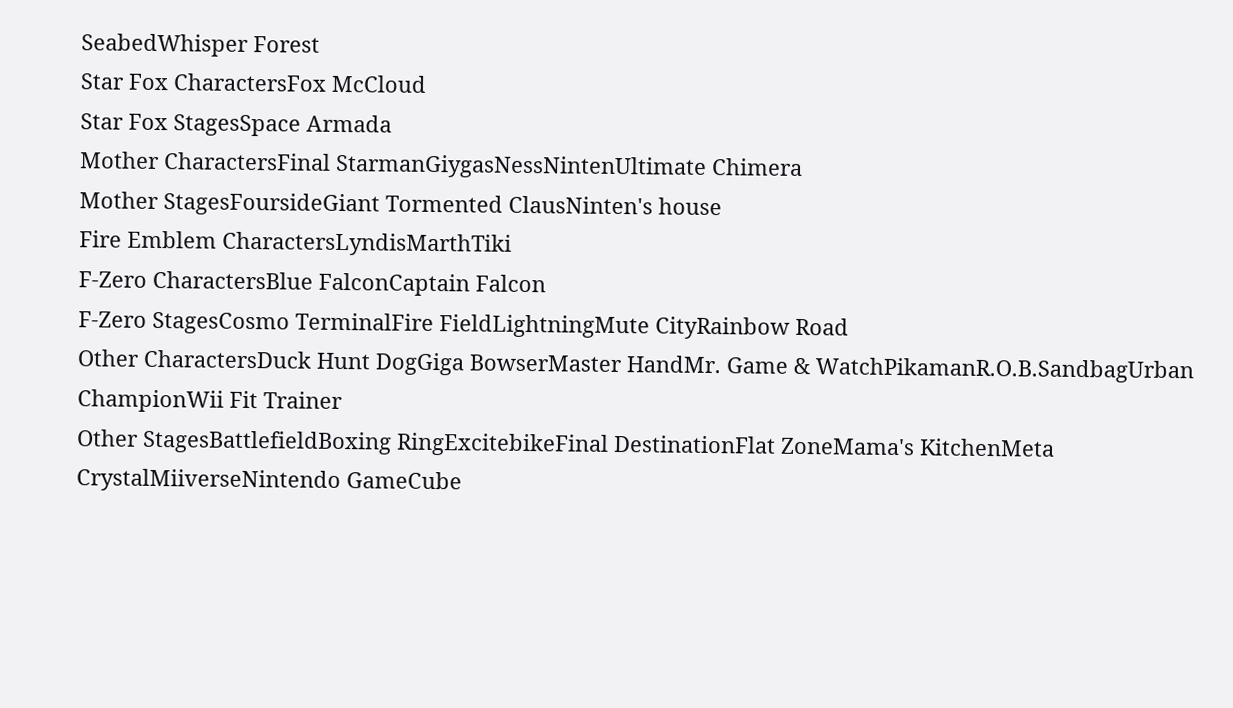SeabedWhisper Forest
Star Fox CharactersFox McCloud
Star Fox StagesSpace Armada
Mother CharactersFinal StarmanGiygasNessNintenUltimate Chimera
Mother StagesFoursideGiant Tormented ClausNinten's house
Fire Emblem CharactersLyndisMarthTiki
F-Zero CharactersBlue FalconCaptain Falcon
F-Zero StagesCosmo TerminalFire FieldLightningMute CityRainbow Road
Other CharactersDuck Hunt DogGiga BowserMaster HandMr. Game & WatchPikamanR.O.B.SandbagUrban ChampionWii Fit Trainer
Other StagesBattlefieldBoxing RingExcitebikeFinal DestinationFlat ZoneMama's KitchenMeta CrystalMiiverseNintendo GameCube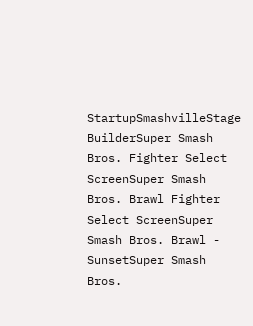StartupSmashvilleStage BuilderSuper Smash Bros. Fighter Select ScreenSuper Smash Bros. Brawl Fighter Select ScreenSuper Smash Bros. Brawl - SunsetSuper Smash Bros.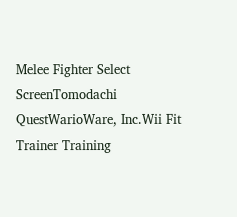Melee Fighter Select ScreenTomodachi QuestWarioWare, Inc.Wii Fit Trainer Training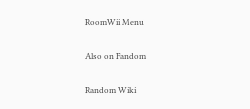RoomWii Menu

Also on Fandom

Random Wiki